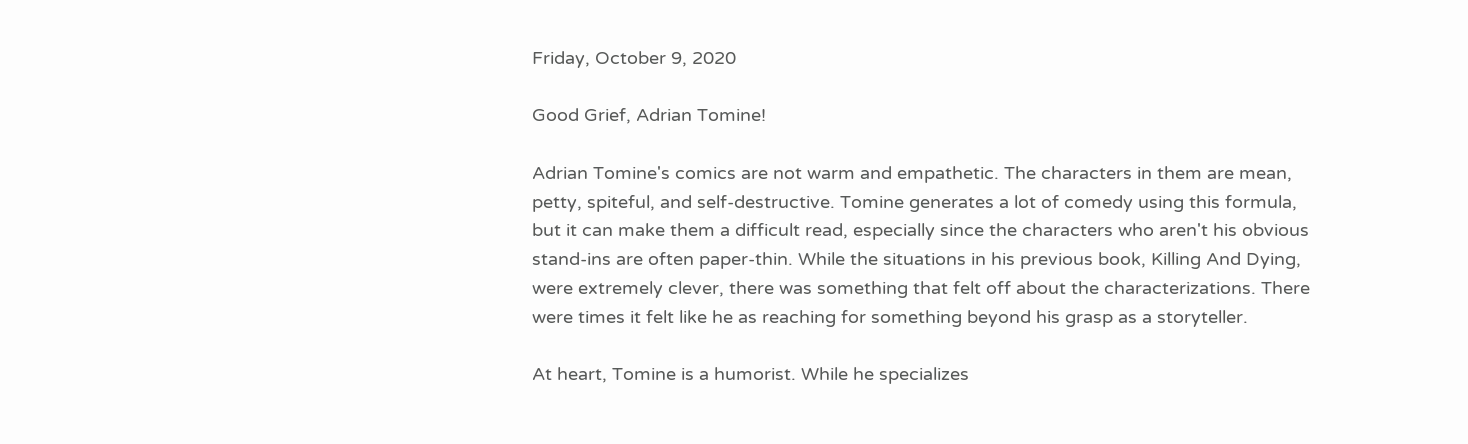Friday, October 9, 2020

Good Grief, Adrian Tomine!

Adrian Tomine's comics are not warm and empathetic. The characters in them are mean, petty, spiteful, and self-destructive. Tomine generates a lot of comedy using this formula, but it can make them a difficult read, especially since the characters who aren't his obvious stand-ins are often paper-thin. While the situations in his previous book, Killing And Dying, were extremely clever, there was something that felt off about the characterizations. There were times it felt like he as reaching for something beyond his grasp as a storyteller.

At heart, Tomine is a humorist. While he specializes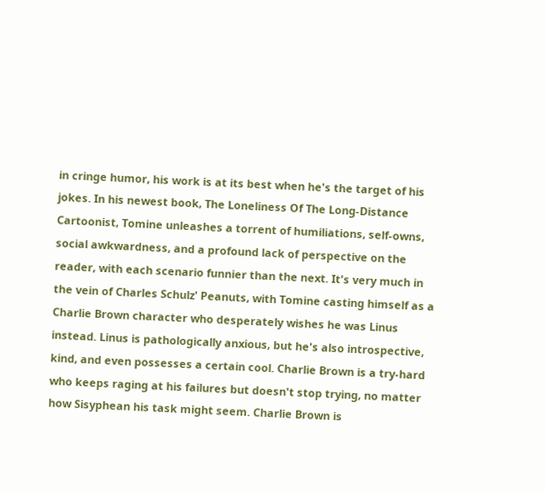in cringe humor, his work is at its best when he's the target of his jokes. In his newest book, The Loneliness Of The Long-Distance Cartoonist, Tomine unleashes a torrent of humiliations, self-owns, social awkwardness, and a profound lack of perspective on the reader, with each scenario funnier than the next. It's very much in the vein of Charles Schulz' Peanuts, with Tomine casting himself as a Charlie Brown character who desperately wishes he was Linus instead. Linus is pathologically anxious, but he's also introspective, kind, and even possesses a certain cool. Charlie Brown is a try-hard who keeps raging at his failures but doesn't stop trying, no matter how Sisyphean his task might seem. Charlie Brown is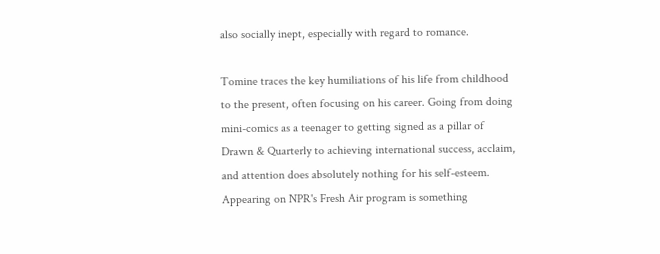also socially inept, especially with regard to romance.

Tomine traces the key humiliations of his life from childhood to the present, often focusing on his career. Going from doing mini-comics as a teenager to getting signed as a pillar of Drawn & Quarterly to achieving international success, acclaim, and attention does absolutely nothing for his self-esteem. Appearing on NPR's Fresh Air program is something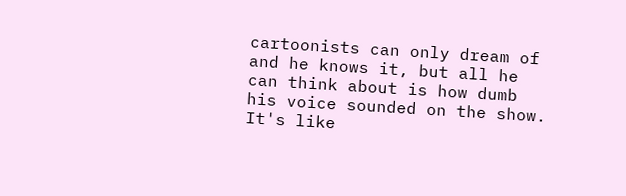cartoonists can only dream of and he knows it, but all he can think about is how dumb his voice sounded on the show. It's like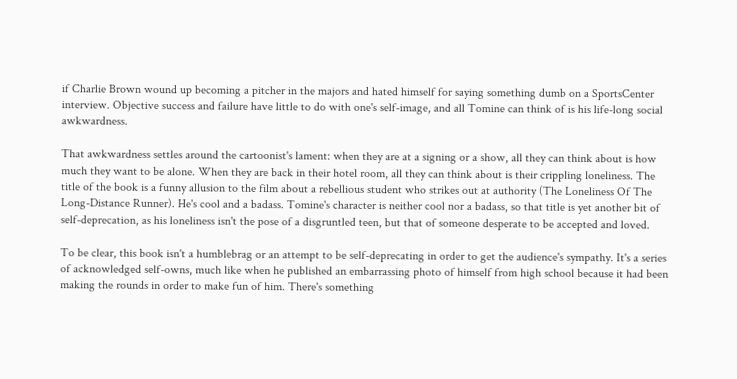if Charlie Brown wound up becoming a pitcher in the majors and hated himself for saying something dumb on a SportsCenter interview. Objective success and failure have little to do with one's self-image, and all Tomine can think of is his life-long social awkwardness.

That awkwardness settles around the cartoonist's lament: when they are at a signing or a show, all they can think about is how much they want to be alone. When they are back in their hotel room, all they can think about is their crippling loneliness. The title of the book is a funny allusion to the film about a rebellious student who strikes out at authority (The Loneliness Of The Long-Distance Runner). He's cool and a badass. Tomine's character is neither cool nor a badass, so that title is yet another bit of self-deprecation, as his loneliness isn't the pose of a disgruntled teen, but that of someone desperate to be accepted and loved.

To be clear, this book isn't a humblebrag or an attempt to be self-deprecating in order to get the audience's sympathy. It's a series of acknowledged self-owns, much like when he published an embarrassing photo of himself from high school because it had been making the rounds in order to make fun of him. There's something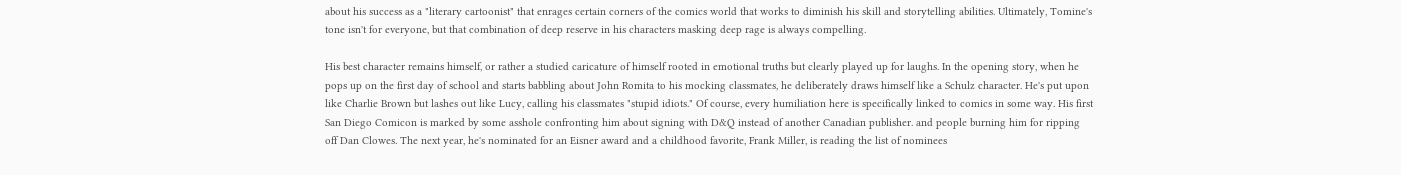about his success as a "literary cartoonist" that enrages certain corners of the comics world that works to diminish his skill and storytelling abilities. Ultimately, Tomine's tone isn't for everyone, but that combination of deep reserve in his characters masking deep rage is always compelling.

His best character remains himself, or rather a studied caricature of himself rooted in emotional truths but clearly played up for laughs. In the opening story, when he pops up on the first day of school and starts babbling about John Romita to his mocking classmates, he deliberately draws himself like a Schulz character. He's put upon like Charlie Brown but lashes out like Lucy, calling his classmates "stupid idiots." Of course, every humiliation here is specifically linked to comics in some way. His first San Diego Comicon is marked by some asshole confronting him about signing with D&Q instead of another Canadian publisher. and people burning him for ripping off Dan Clowes. The next year, he's nominated for an Eisner award and a childhood favorite, Frank Miller, is reading the list of nominees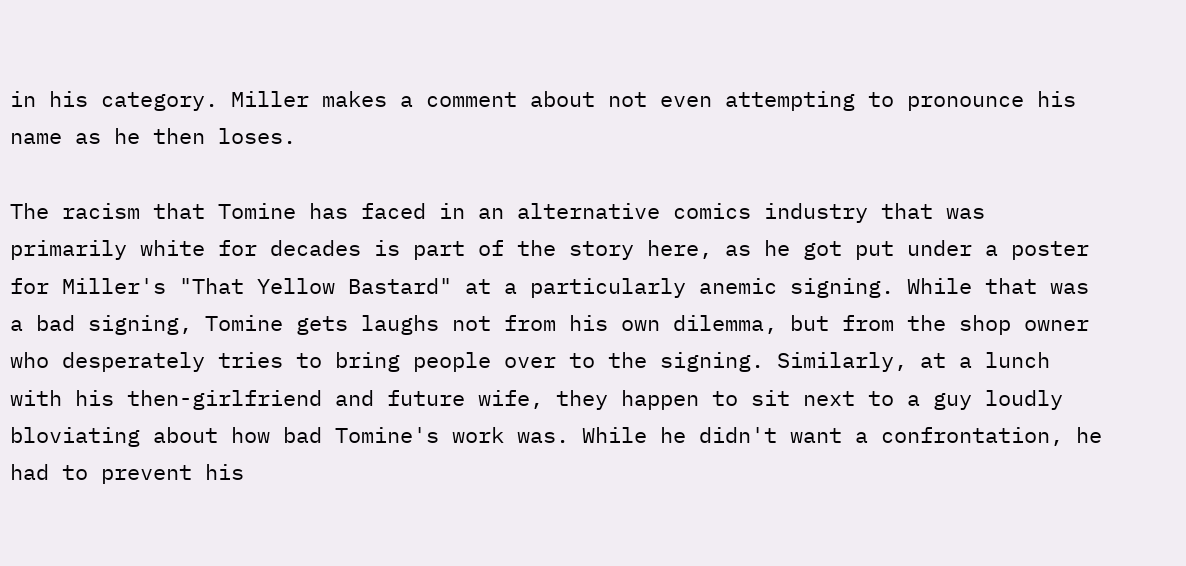in his category. Miller makes a comment about not even attempting to pronounce his name as he then loses.

The racism that Tomine has faced in an alternative comics industry that was primarily white for decades is part of the story here, as he got put under a poster for Miller's "That Yellow Bastard" at a particularly anemic signing. While that was a bad signing, Tomine gets laughs not from his own dilemma, but from the shop owner who desperately tries to bring people over to the signing. Similarly, at a lunch with his then-girlfriend and future wife, they happen to sit next to a guy loudly bloviating about how bad Tomine's work was. While he didn't want a confrontation, he had to prevent his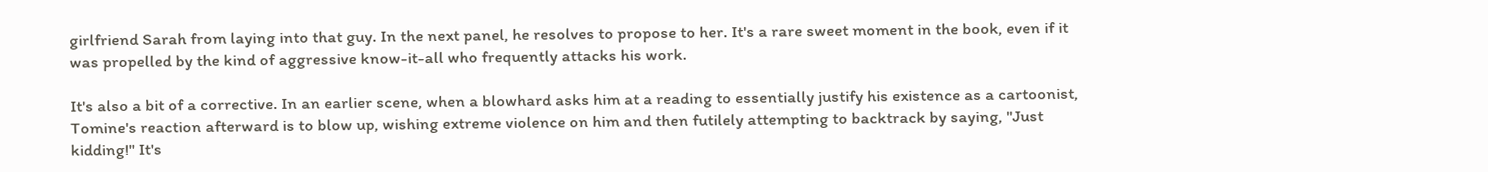girlfriend Sarah from laying into that guy. In the next panel, he resolves to propose to her. It's a rare sweet moment in the book, even if it was propelled by the kind of aggressive know-it-all who frequently attacks his work.

It's also a bit of a corrective. In an earlier scene, when a blowhard asks him at a reading to essentially justify his existence as a cartoonist, Tomine's reaction afterward is to blow up, wishing extreme violence on him and then futilely attempting to backtrack by saying, "Just kidding!" It's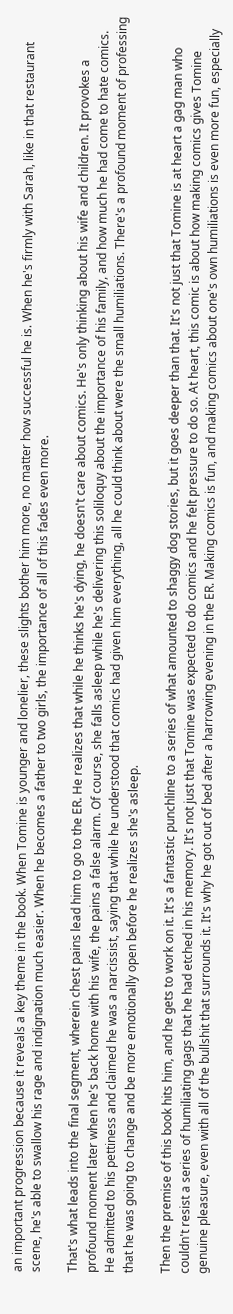an important progression because it reveals a key theme in the book. When Tomine is younger and lonelier, these slights bother him more, no matter how successful he is. When he's firmly with Sarah, like in that restaurant scene, he's able to swallow his rage and indignation much easier. When he becomes a father to two girls, the importance of all of this fades even more.

That's what leads into the final segment, wherein chest pains lead him to go to the ER. He realizes that while he thinks he's dying, he doesn't care about comics. He's only thinking about his wife and children. It provokes a profound moment later when he's back home with his wife, the pains a false alarm. Of course, she falls asleep while he's delivering this soliloquy about the importance of his family, and how much he had come to hate comics. He admitted to his pettiness and claimed he was a narcissist, saying that while he understood that comics had given him everything, all he could think about were the small humiliations. There's a profound moment of professing that he was going to change and be more emotionally open before he realizes she's asleep.

Then the premise of this book hits him, and he gets to work on it. It's a fantastic punchline to a series of what amounted to shaggy dog stories, but it goes deeper than that. It's not just that Tomine is at heart a gag man who couldn't resist a series of humiliating gags that he had etched in his memory. It's not just that Tomine was expected to do comics and he felt pressure to do so. At heart, this comic is about how making comics gives Tomine genuine pleasure, even with all of the bullshit that surrounds it. It's why he got out of bed after a harrowing evening in the ER. Making comics is fun, and making comics about one's own humiliations is even more fun, especially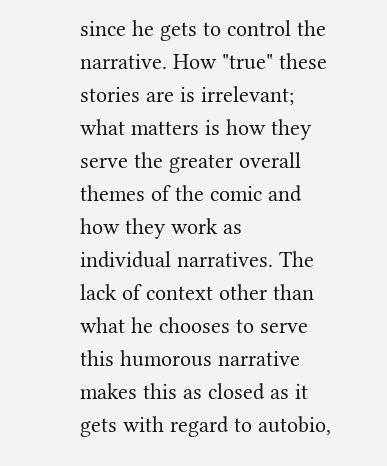since he gets to control the narrative. How "true" these stories are is irrelevant; what matters is how they serve the greater overall themes of the comic and how they work as individual narratives. The lack of context other than what he chooses to serve this humorous narrative makes this as closed as it gets with regard to autobio,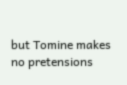but Tomine makes no pretensions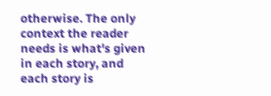otherwise. The only context the reader needs is what's given in each story, and each story is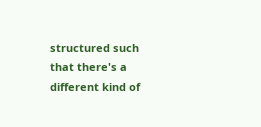structured such that there's a different kind of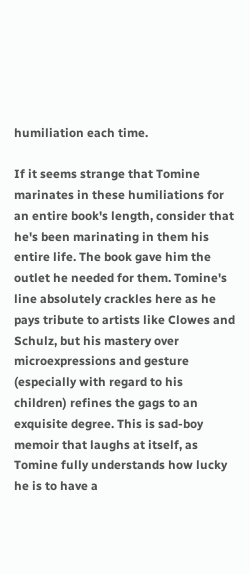humiliation each time.

If it seems strange that Tomine marinates in these humiliations for an entire book's length, consider that he's been marinating in them his entire life. The book gave him the outlet he needed for them. Tomine's line absolutely crackles here as he pays tribute to artists like Clowes and Schulz, but his mastery over microexpressions and gesture (especially with regard to his children) refines the gags to an exquisite degree. This is sad-boy memoir that laughs at itself, as Tomine fully understands how lucky he is to have a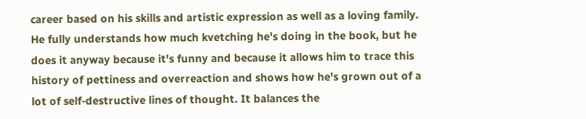career based on his skills and artistic expression as well as a loving family. He fully understands how much kvetching he's doing in the book, but he does it anyway because it's funny and because it allows him to trace this history of pettiness and overreaction and shows how he's grown out of a lot of self-destructive lines of thought. It balances the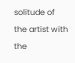solitude of the artist with the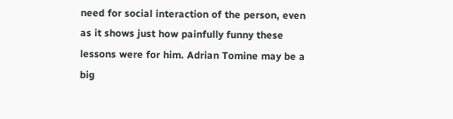need for social interaction of the person, even as it shows just how painfully funny these lessons were for him. Adrian Tomine may be a big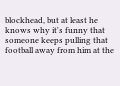blockhead, but at least he knows why it's funny that someone keeps pulling that football away from him at the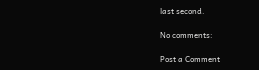last second.

No comments:

Post a Comment